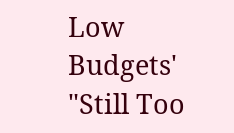Low Budgets' "Still Too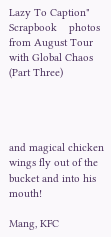Lazy To Caption" Scrapbook    photos from August Tour with Global Chaos (Part Three)




and magical chicken wings fly out of the bucket and into his mouth!

Mang, KFC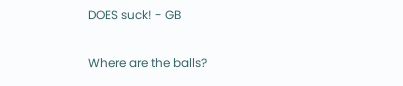DOES suck! - GB

Where are the balls?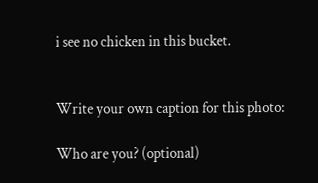i see no chicken in this bucket.


Write your own caption for this photo:

Who are you? (optional)